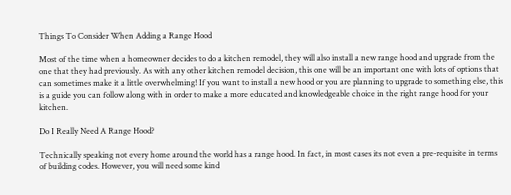Things To Consider When Adding a Range Hood

Most of the time when a homeowner decides to do a kitchen remodel, they will also install a new range hood and upgrade from the one that they had previously. As with any other kitchen remodel decision, this one will be an important one with lots of options that can sometimes make it a little overwhelming! If you want to install a new hood or you are planning to upgrade to something else, this is a guide you can follow along with in order to make a more educated and knowledgeable choice in the right range hood for your kitchen.

Do I Really Need A Range Hood?

Technically speaking not every home around the world has a range hood. In fact, in most cases its not even a pre-requisite in terms of building codes. However, you will need some kind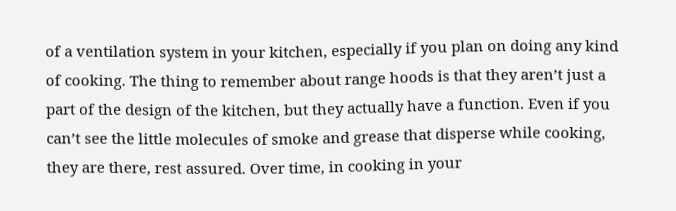of a ventilation system in your kitchen, especially if you plan on doing any kind of cooking. The thing to remember about range hoods is that they aren’t just a part of the design of the kitchen, but they actually have a function. Even if you can’t see the little molecules of smoke and grease that disperse while cooking, they are there, rest assured. Over time, in cooking in your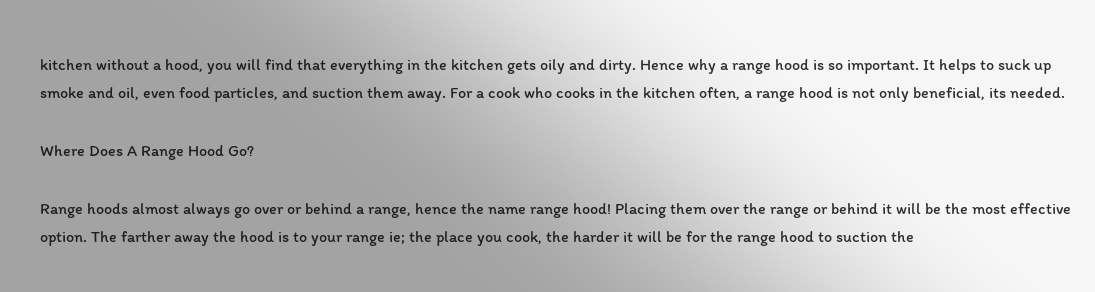kitchen without a hood, you will find that everything in the kitchen gets oily and dirty. Hence why a range hood is so important. It helps to suck up smoke and oil, even food particles, and suction them away. For a cook who cooks in the kitchen often, a range hood is not only beneficial, its needed.

Where Does A Range Hood Go?

Range hoods almost always go over or behind a range, hence the name range hood! Placing them over the range or behind it will be the most effective option. The farther away the hood is to your range ie; the place you cook, the harder it will be for the range hood to suction the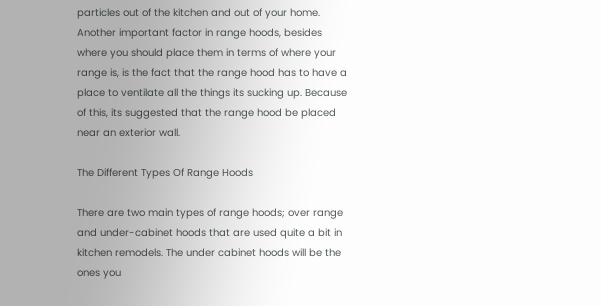particles out of the kitchen and out of your home. Another important factor in range hoods, besides where you should place them in terms of where your range is, is the fact that the range hood has to have a place to ventilate all the things its sucking up. Because of this, its suggested that the range hood be placed near an exterior wall.

The Different Types Of Range Hoods

There are two main types of range hoods; over range and under-cabinet hoods that are used quite a bit in kitchen remodels. The under cabinet hoods will be the ones you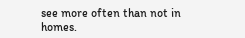see more often than not in homes.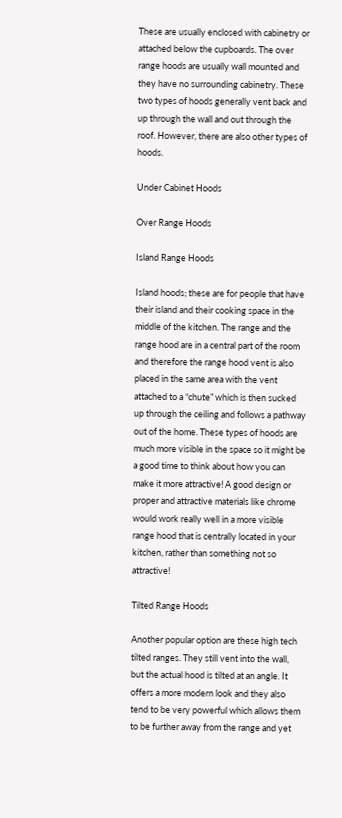These are usually enclosed with cabinetry or attached below the cupboards. The over range hoods are usually wall mounted and they have no surrounding cabinetry. These two types of hoods generally vent back and up through the wall and out through the roof. However, there are also other types of hoods.

Under Cabinet Hoods

Over Range Hoods

Island Range Hoods

Island hoods; these are for people that have their island and their cooking space in the middle of the kitchen. The range and the range hood are in a central part of the room and therefore the range hood vent is also placed in the same area with the vent attached to a “chute” which is then sucked up through the ceiling and follows a pathway out of the home. These types of hoods are much more visible in the space so it might be a good time to think about how you can make it more attractive! A good design or proper and attractive materials like chrome would work really well in a more visible range hood that is centrally located in your kitchen, rather than something not so attractive!

Tilted Range Hoods

Another popular option are these high tech tilted ranges. They still vent into the wall, but the actual hood is tilted at an angle. It offers a more modern look and they also tend to be very powerful which allows them to be further away from the range and yet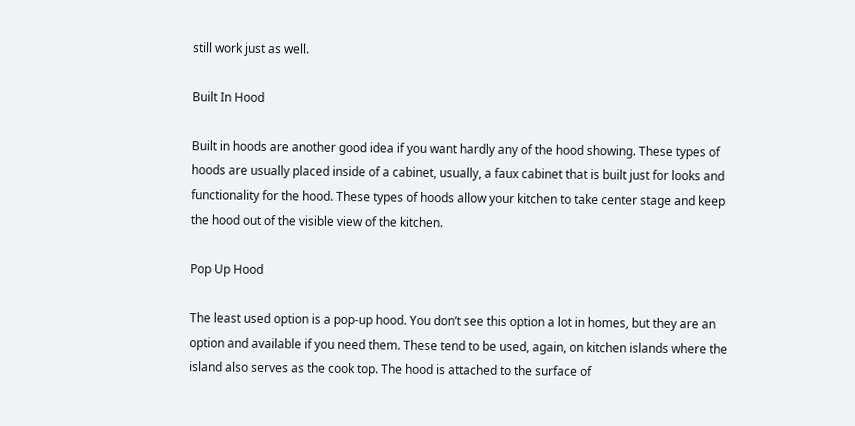still work just as well.

Built In Hood

Built in hoods are another good idea if you want hardly any of the hood showing. These types of hoods are usually placed inside of a cabinet, usually, a faux cabinet that is built just for looks and functionality for the hood. These types of hoods allow your kitchen to take center stage and keep the hood out of the visible view of the kitchen.

Pop Up Hood

The least used option is a pop-up hood. You don’t see this option a lot in homes, but they are an option and available if you need them. These tend to be used, again, on kitchen islands where the island also serves as the cook top. The hood is attached to the surface of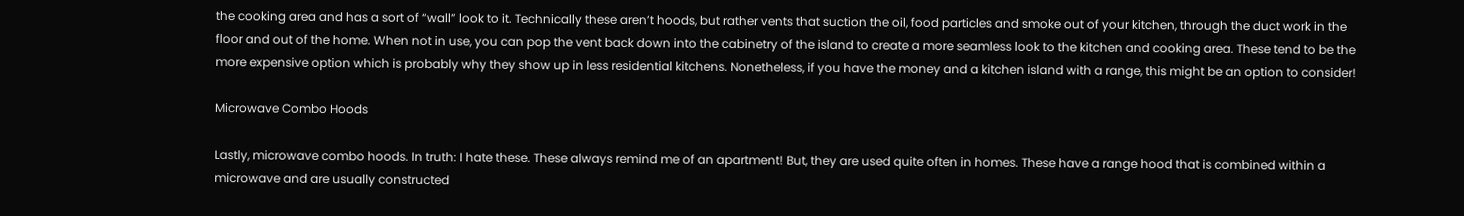the cooking area and has a sort of “wall” look to it. Technically these aren’t hoods, but rather vents that suction the oil, food particles and smoke out of your kitchen, through the duct work in the floor and out of the home. When not in use, you can pop the vent back down into the cabinetry of the island to create a more seamless look to the kitchen and cooking area. These tend to be the more expensive option which is probably why they show up in less residential kitchens. Nonetheless, if you have the money and a kitchen island with a range, this might be an option to consider!

Microwave Combo Hoods

Lastly, microwave combo hoods. In truth: I hate these. These always remind me of an apartment! But, they are used quite often in homes. These have a range hood that is combined within a microwave and are usually constructed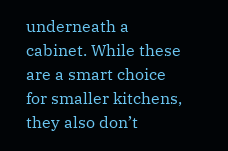underneath a cabinet. While these are a smart choice for smaller kitchens, they also don’t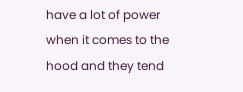have a lot of power when it comes to the hood and they tend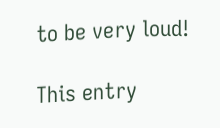to be very loud!

This entry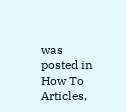was posted in How To Articles,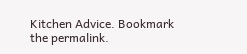Kitchen Advice. Bookmark the permalink.